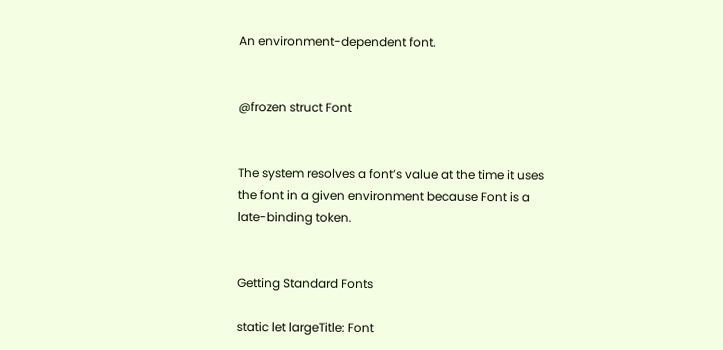An environment-dependent font.


@frozen struct Font


The system resolves a font’s value at the time it uses the font in a given environment because Font is a late-binding token.


Getting Standard Fonts

static let largeTitle: Font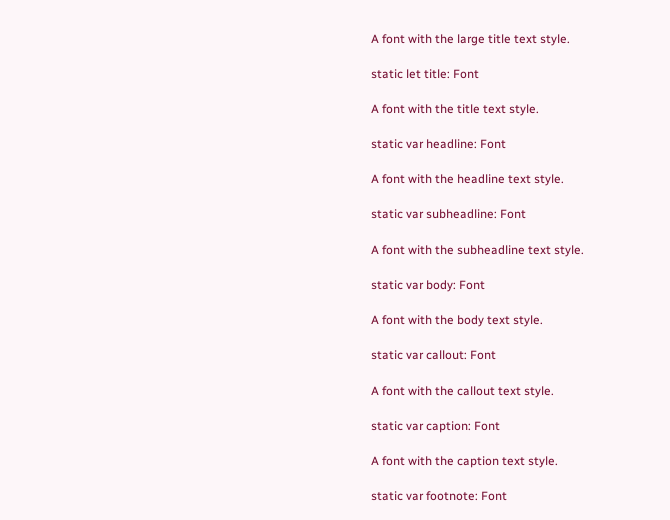A font with the large title text style.

static let title: Font

A font with the title text style.

static var headline: Font

A font with the headline text style.

static var subheadline: Font

A font with the subheadline text style.

static var body: Font

A font with the body text style.

static var callout: Font

A font with the callout text style.

static var caption: Font

A font with the caption text style.

static var footnote: Font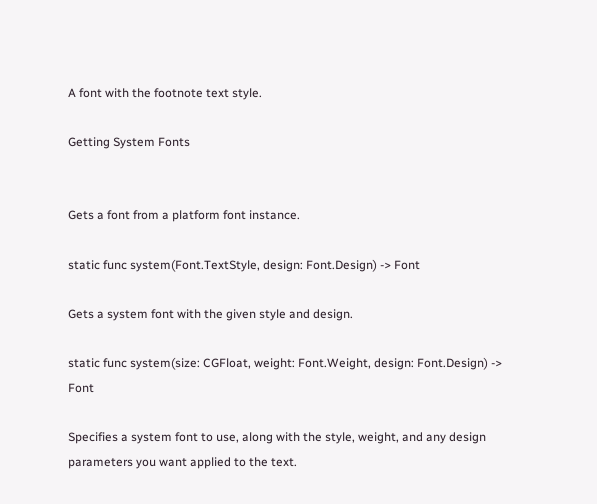A font with the footnote text style.

Getting System Fonts


Gets a font from a platform font instance.

static func system(Font.TextStyle, design: Font.Design) -> Font

Gets a system font with the given style and design.

static func system(size: CGFloat, weight: Font.Weight, design: Font.Design) -> Font

Specifies a system font to use, along with the style, weight, and any design parameters you want applied to the text.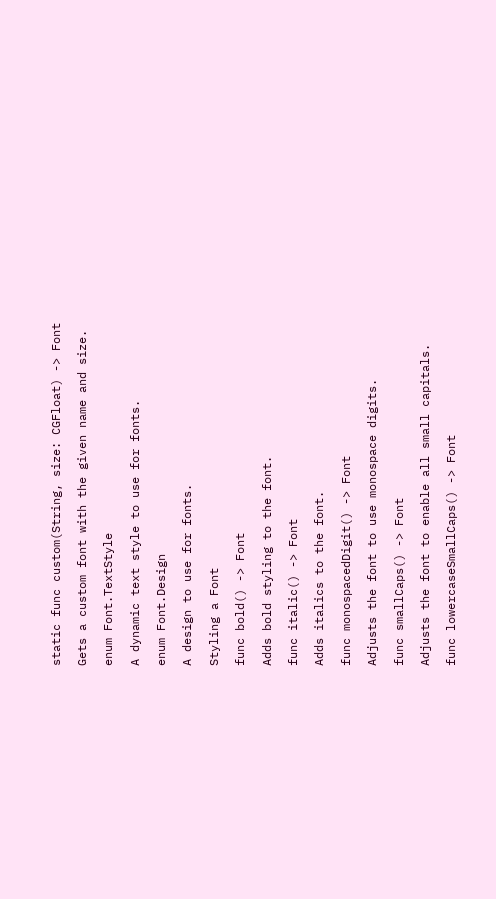static func custom(String, size: CGFloat) -> Font

Gets a custom font with the given name and size.

enum Font.TextStyle

A dynamic text style to use for fonts.

enum Font.Design

A design to use for fonts.

Styling a Font

func bold() -> Font

Adds bold styling to the font.

func italic() -> Font

Adds italics to the font.

func monospacedDigit() -> Font

Adjusts the font to use monospace digits.

func smallCaps() -> Font

Adjusts the font to enable all small capitals.

func lowercaseSmallCaps() -> Font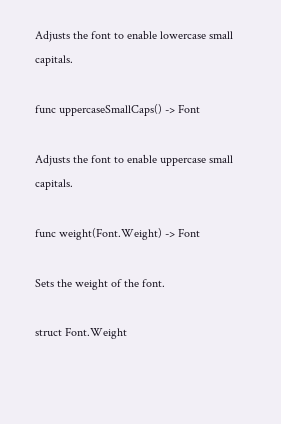Adjusts the font to enable lowercase small capitals.

func uppercaseSmallCaps() -> Font

Adjusts the font to enable uppercase small capitals.

func weight(Font.Weight) -> Font

Sets the weight of the font.

struct Font.Weight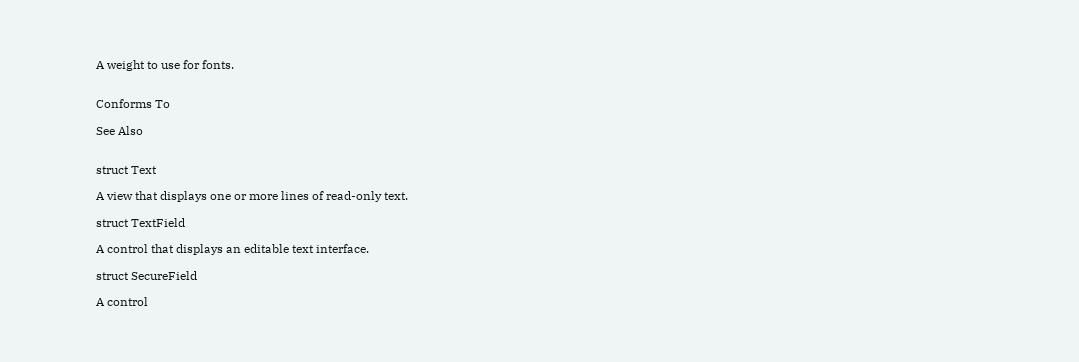A weight to use for fonts.


Conforms To

See Also


struct Text

A view that displays one or more lines of read-only text.

struct TextField

A control that displays an editable text interface.

struct SecureField

A control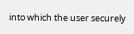into which the user securely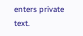enters private text.